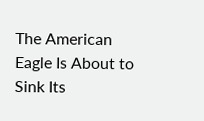The American Eagle Is About to Sink Its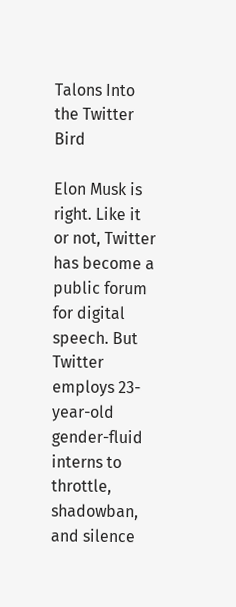Talons Into the Twitter Bird

Elon Musk is right. Like it or not, Twitter has become a public forum for digital speech. But Twitter employs 23-year-old gender-fluid interns to throttle, shadowban, and silence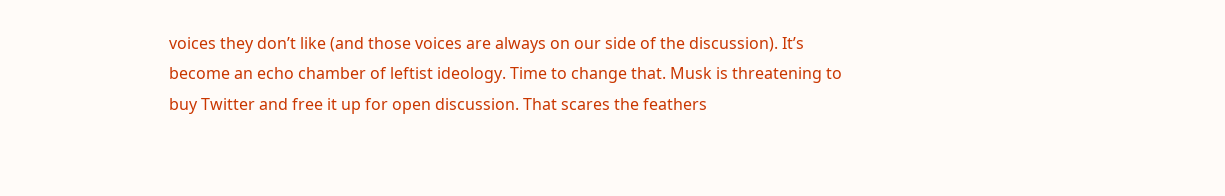voices they don’t like (and those voices are always on our side of the discussion). It’s become an echo chamber of leftist ideology. Time to change that. Musk is threatening to buy Twitter and free it up for open discussion. That scares the feathers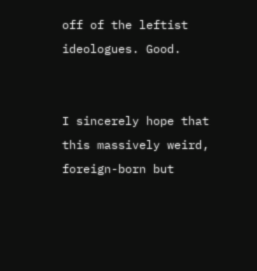off of the leftist ideologues. Good.


I sincerely hope that this massively weird, foreign-born but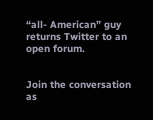“all- American” guy returns Twitter to an open forum.


Join the conversation as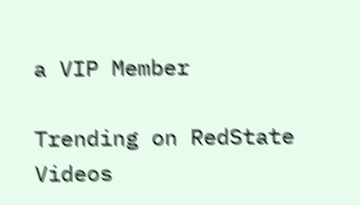a VIP Member

Trending on RedState Videos